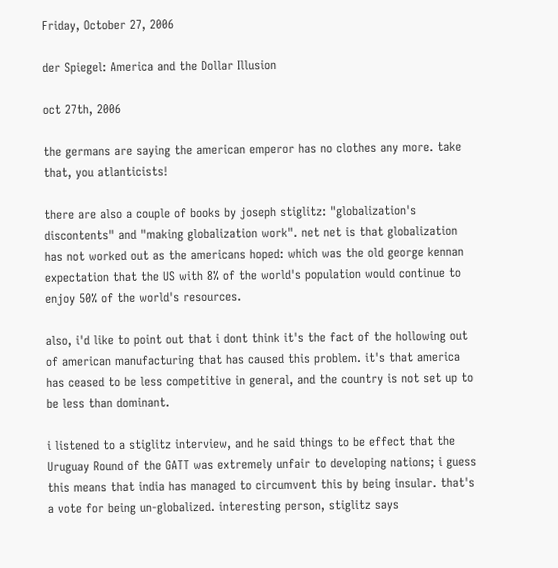Friday, October 27, 2006

der Spiegel: America and the Dollar Illusion

oct 27th, 2006

the germans are saying the american emperor has no clothes any more. take that, you atlanticists!

there are also a couple of books by joseph stiglitz: "globalization's discontents" and "making globalization work". net net is that globalization has not worked out as the americans hoped: which was the old george kennan expectation that the US with 8% of the world's population would continue to enjoy 50% of the world's resources.

also, i'd like to point out that i dont think it's the fact of the hollowing out of american manufacturing that has caused this problem. it's that america has ceased to be less competitive in general, and the country is not set up to be less than dominant.

i listened to a stiglitz interview, and he said things to be effect that the Uruguay Round of the GATT was extremely unfair to developing nations; i guess this means that india has managed to circumvent this by being insular. that's a vote for being un-globalized. interesting person, stiglitz says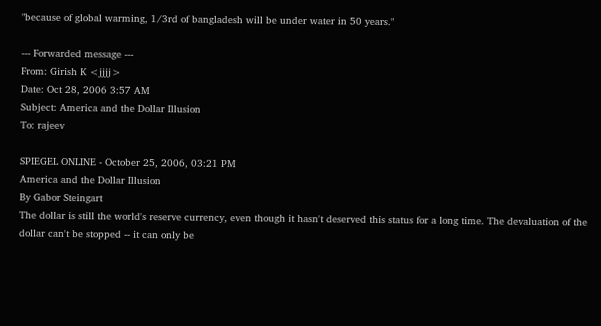"because of global warming, 1/3rd of bangladesh will be under water in 50 years."

--- Forwarded message ---
From: Girish K <jjjj>
Date: Oct 28, 2006 3:57 AM
Subject: America and the Dollar Illusion
To: rajeev

SPIEGEL ONLINE - October 25, 2006, 03:21 PM
America and the Dollar Illusion
By Gabor Steingart
The dollar is still the world's reserve currency, even though it hasn't deserved this status for a long time. The devaluation of the dollar can't be stopped -- it can only be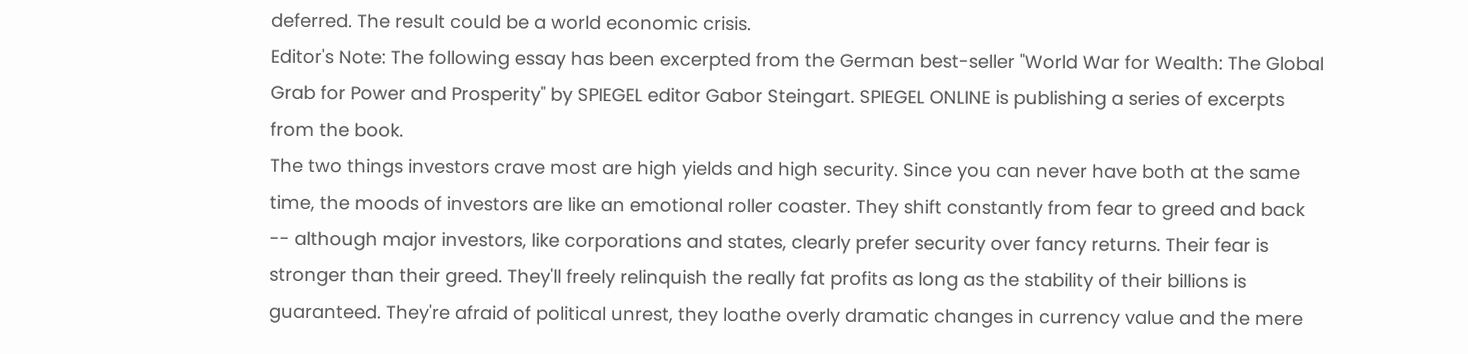deferred. The result could be a world economic crisis.
Editor's Note: The following essay has been excerpted from the German best-seller "World War for Wealth: The Global Grab for Power and Prosperity" by SPIEGEL editor Gabor Steingart. SPIEGEL ONLINE is publishing a series of excerpts from the book.
The two things investors crave most are high yields and high security. Since you can never have both at the same time, the moods of investors are like an emotional roller coaster. They shift constantly from fear to greed and back -- although major investors, like corporations and states, clearly prefer security over fancy returns. Their fear is stronger than their greed. They'll freely relinquish the really fat profits as long as the stability of their billions is guaranteed. They're afraid of political unrest, they loathe overly dramatic changes in currency value and the mere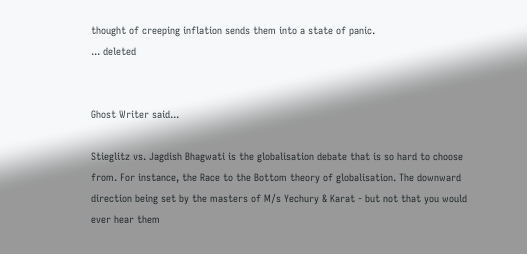thought of creeping inflation sends them into a state of panic.
... deleted


Ghost Writer said...

Stieglitz vs. Jagdish Bhagwati is the globalisation debate that is so hard to choose from. For instance, the Race to the Bottom theory of globalisation. The downward direction being set by the masters of M/s Yechury & Karat - but not that you would ever hear them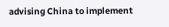advising China to implement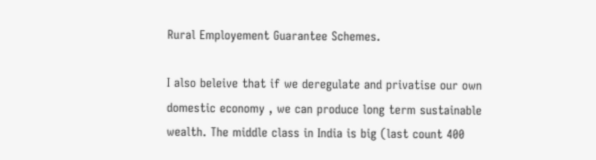Rural Employement Guarantee Schemes.

I also beleive that if we deregulate and privatise our own domestic economy , we can produce long term sustainable wealth. The middle class in India is big (last count 400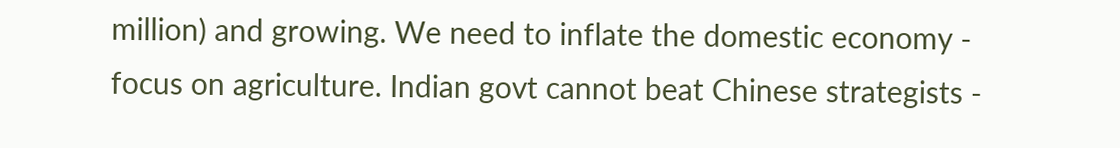million) and growing. We need to inflate the domestic economy - focus on agriculture. Indian govt cannot beat Chinese strategists -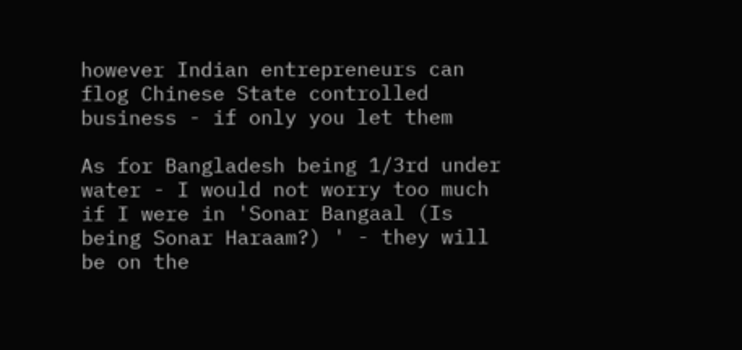however Indian entrepreneurs can flog Chinese State controlled business - if only you let them

As for Bangladesh being 1/3rd under water - I would not worry too much if I were in 'Sonar Bangaal (Is being Sonar Haraam?) ' - they will be on the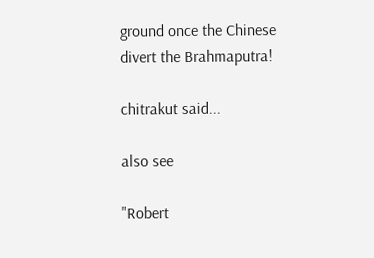ground once the Chinese divert the Brahmaputra!

chitrakut said...

also see

"Robert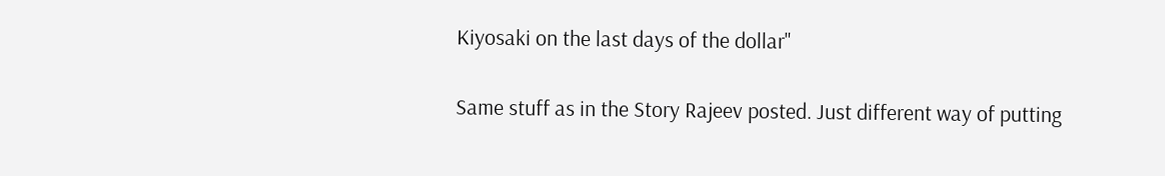Kiyosaki on the last days of the dollar"

Same stuff as in the Story Rajeev posted. Just different way of putting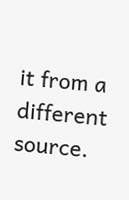it from a different source.